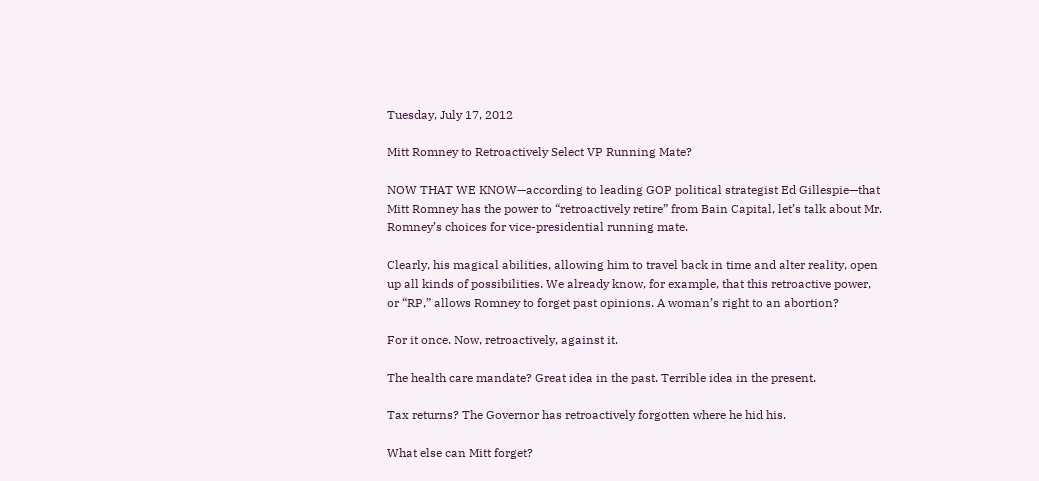Tuesday, July 17, 2012

Mitt Romney to Retroactively Select VP Running Mate?

NOW THAT WE KNOW—according to leading GOP political strategist Ed Gillespie—that Mitt Romney has the power to “retroactively retire” from Bain Capital, let’s talk about Mr. Romney’s choices for vice-presidential running mate.

Clearly, his magical abilities, allowing him to travel back in time and alter reality, open up all kinds of possibilities. We already know, for example, that this retroactive power, or “RP,” allows Romney to forget past opinions. A woman’s right to an abortion?

For it once. Now, retroactively, against it.

The health care mandate? Great idea in the past. Terrible idea in the present.

Tax returns? The Governor has retroactively forgotten where he hid his.

What else can Mitt forget?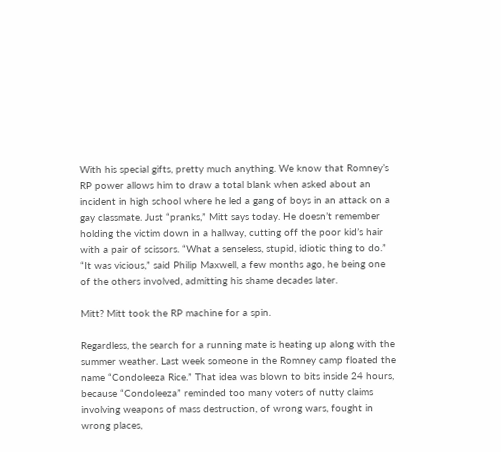With his special gifts, pretty much anything. We know that Romney’s RP power allows him to draw a total blank when asked about an incident in high school where he led a gang of boys in an attack on a gay classmate. Just “pranks,” Mitt says today. He doesn’t remember holding the victim down in a hallway, cutting off the poor kid’s hair with a pair of scissors. “What a senseless, stupid, idiotic thing to do.” “It was vicious,” said Philip Maxwell, a few months ago, he being one of the others involved, admitting his shame decades later.

Mitt? Mitt took the RP machine for a spin.

Regardless, the search for a running mate is heating up along with the summer weather. Last week someone in the Romney camp floated the name “Condoleeza Rice.” That idea was blown to bits inside 24 hours, because “Condoleeza” reminded too many voters of nutty claims involving weapons of mass destruction, of wrong wars, fought in wrong places,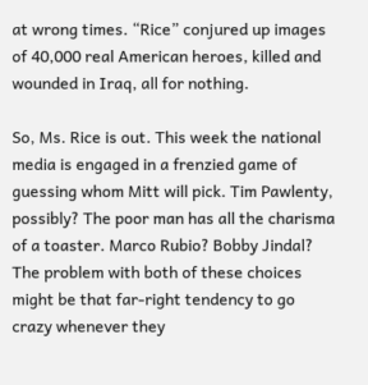at wrong times. “Rice” conjured up images of 40,000 real American heroes, killed and wounded in Iraq, all for nothing.

So, Ms. Rice is out. This week the national media is engaged in a frenzied game of guessing whom Mitt will pick. Tim Pawlenty, possibly? The poor man has all the charisma of a toaster. Marco Rubio? Bobby Jindal? The problem with both of these choices might be that far-right tendency to go crazy whenever they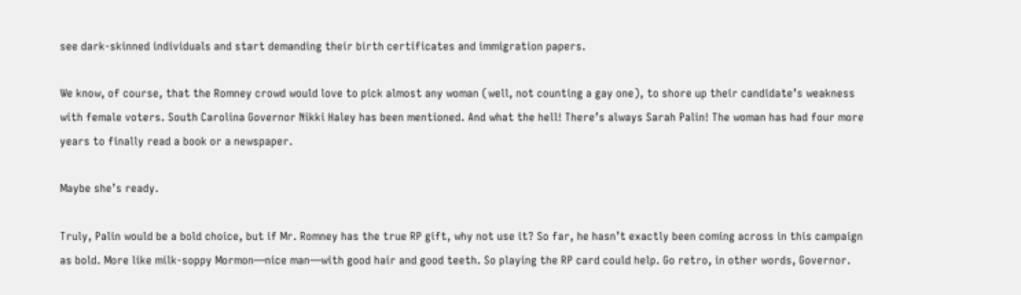see dark-skinned individuals and start demanding their birth certificates and immigration papers.

We know, of course, that the Romney crowd would love to pick almost any woman (well, not counting a gay one), to shore up their candidate’s weakness with female voters. South Carolina Governor Nikki Haley has been mentioned. And what the hell! There’s always Sarah Palin! The woman has had four more years to finally read a book or a newspaper.

Maybe she’s ready.

Truly, Palin would be a bold choice, but if Mr. Romney has the true RP gift, why not use it? So far, he hasn’t exactly been coming across in this campaign as bold. More like milk-soppy Mormon—nice man—with good hair and good teeth. So playing the RP card could help. Go retro, in other words, Governor.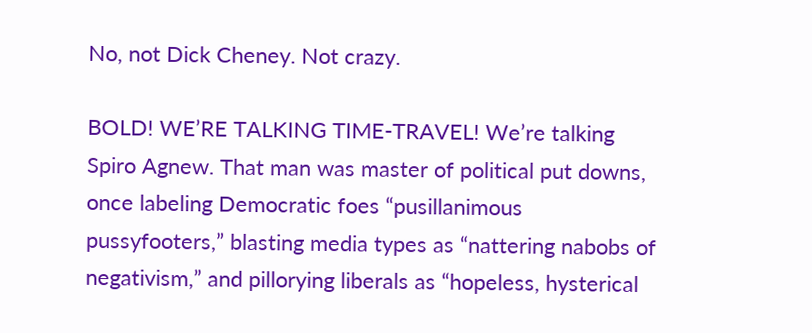No, not Dick Cheney. Not crazy.

BOLD! WE’RE TALKING TIME-TRAVEL! We’re talking Spiro Agnew. That man was master of political put downs, once labeling Democratic foes “pusillanimous pussyfooters,” blasting media types as “nattering nabobs of negativism,” and pillorying liberals as “hopeless, hysterical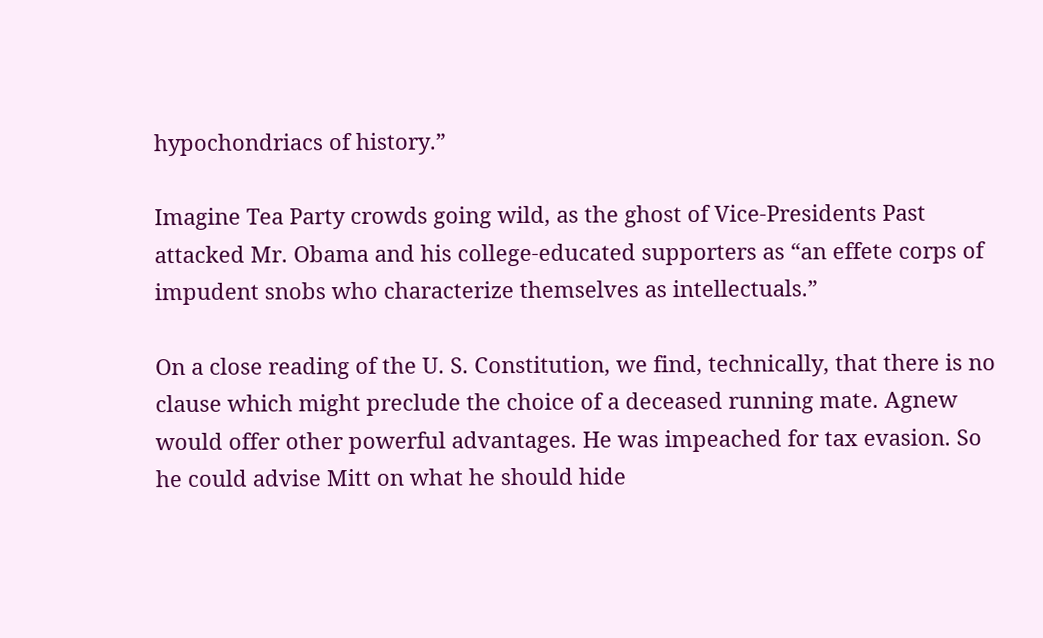hypochondriacs of history.”

Imagine Tea Party crowds going wild, as the ghost of Vice-Presidents Past attacked Mr. Obama and his college-educated supporters as “an effete corps of impudent snobs who characterize themselves as intellectuals.”

On a close reading of the U. S. Constitution, we find, technically, that there is no clause which might preclude the choice of a deceased running mate. Agnew would offer other powerful advantages. He was impeached for tax evasion. So he could advise Mitt on what he should hide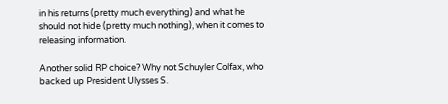in his returns (pretty much everything) and what he should not hide (pretty much nothing), when it comes to releasing information.

Another solid RP choice? Why not Schuyler Colfax, who backed up President Ulysses S.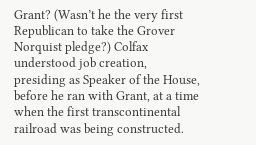Grant? (Wasn’t he the very first Republican to take the Grover Norquist pledge?) Colfax understood job creation, presiding as Speaker of the House, before he ran with Grant, at a time when the first transcontinental railroad was being constructed.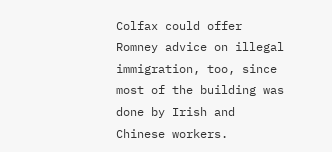Colfax could offer Romney advice on illegal immigration, too, since most of the building was done by Irish and Chinese workers.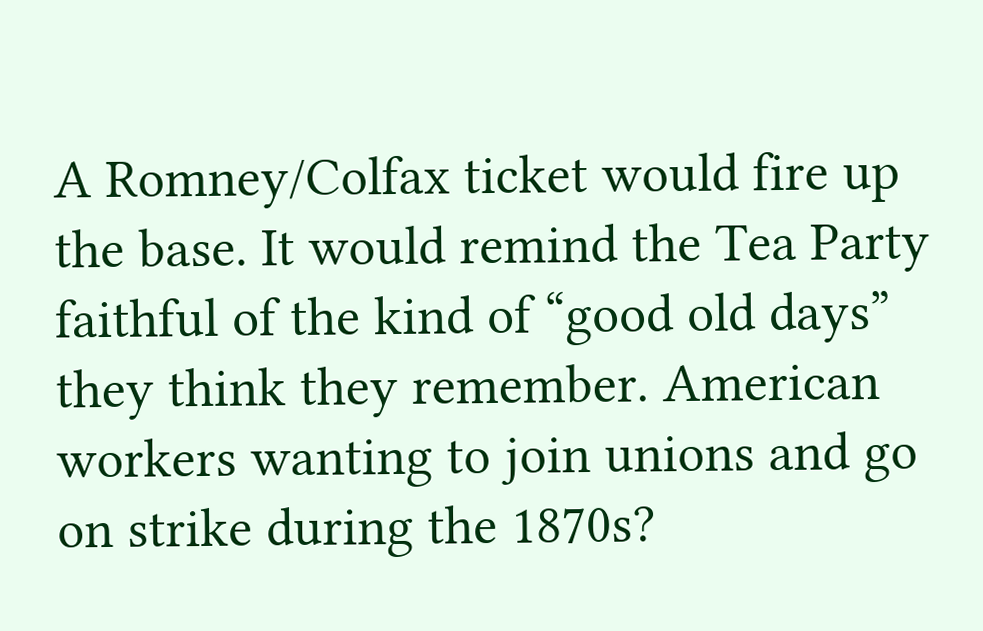A Romney/Colfax ticket would fire up the base. It would remind the Tea Party faithful of the kind of “good old days” they think they remember. American workers wanting to join unions and go on strike during the 1870s?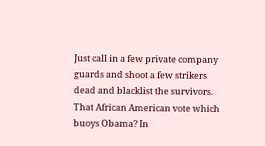Just call in a few private company guards and shoot a few strikers dead and blacklist the survivors. That African American vote which buoys Obama? In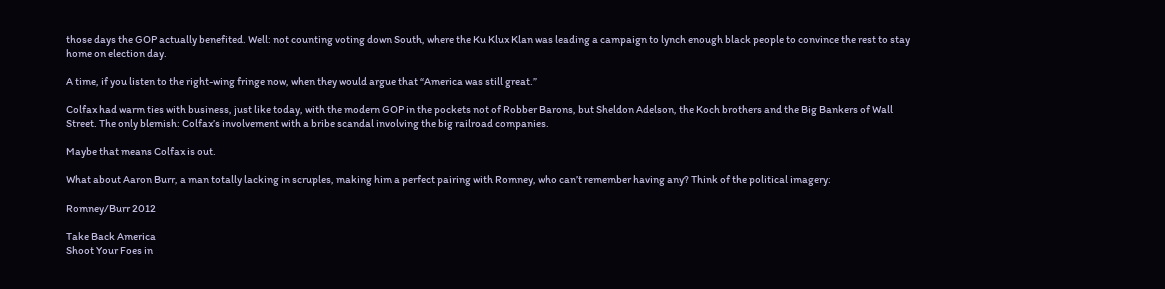those days the GOP actually benefited. Well: not counting voting down South, where the Ku Klux Klan was leading a campaign to lynch enough black people to convince the rest to stay home on election day.

A time, if you listen to the right-wing fringe now, when they would argue that “America was still great.”

Colfax had warm ties with business, just like today, with the modern GOP in the pockets not of Robber Barons, but Sheldon Adelson, the Koch brothers and the Big Bankers of Wall Street. The only blemish: Colfax’s involvement with a bribe scandal involving the big railroad companies.

Maybe that means Colfax is out.

What about Aaron Burr, a man totally lacking in scruples, making him a perfect pairing with Romney, who can’t remember having any? Think of the political imagery:

Romney/Burr 2012

Take Back America
Shoot Your Foes in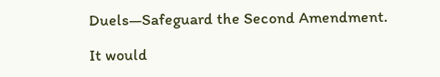Duels—Safeguard the Second Amendment.

It would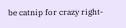be catnip for crazy right-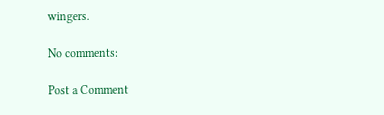wingers.

No comments:

Post a Comment